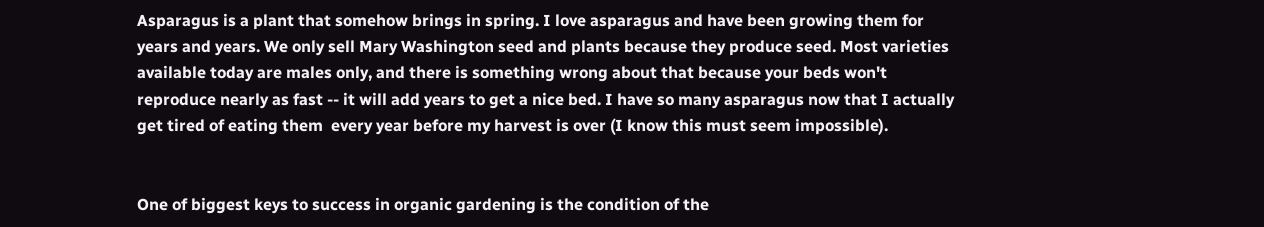Asparagus is a plant that somehow brings in spring. I love asparagus and have been growing them for years and years. We only sell Mary Washington seed and plants because they produce seed. Most varieties available today are males only, and there is something wrong about that because your beds won't reproduce nearly as fast -- it will add years to get a nice bed. I have so many asparagus now that I actually get tired of eating them  every year before my harvest is over (I know this must seem impossible).


One of biggest keys to success in organic gardening is the condition of the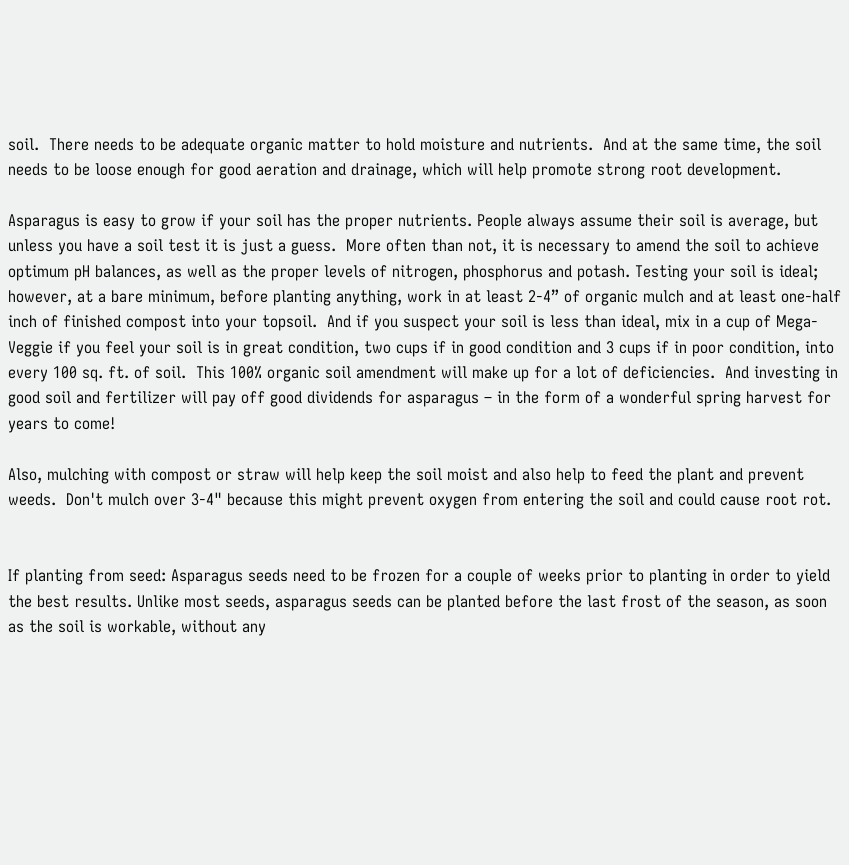soil.  There needs to be adequate organic matter to hold moisture and nutrients.  And at the same time, the soil needs to be loose enough for good aeration and drainage, which will help promote strong root development.

Asparagus is easy to grow if your soil has the proper nutrients. People always assume their soil is average, but unless you have a soil test it is just a guess.  More often than not, it is necessary to amend the soil to achieve optimum pH balances, as well as the proper levels of nitrogen, phosphorus and potash. Testing your soil is ideal; however, at a bare minimum, before planting anything, work in at least 2-4” of organic mulch and at least one-half inch of finished compost into your topsoil.  And if you suspect your soil is less than ideal, mix in a cup of Mega-Veggie if you feel your soil is in great condition, two cups if in good condition and 3 cups if in poor condition, into every 100 sq. ft. of soil.  This 100% organic soil amendment will make up for a lot of deficiencies.  And investing in good soil and fertilizer will pay off good dividends for asparagus – in the form of a wonderful spring harvest for years to come!

Also, mulching with compost or straw will help keep the soil moist and also help to feed the plant and prevent weeds.  Don't mulch over 3-4" because this might prevent oxygen from entering the soil and could cause root rot.


If planting from seed: Asparagus seeds need to be frozen for a couple of weeks prior to planting in order to yield the best results. Unlike most seeds, asparagus seeds can be planted before the last frost of the season, as soon as the soil is workable, without any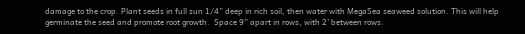damage to the crop. Plant seeds in full sun 1/4” deep in rich soil, then water with MegaSea seaweed solution. This will help germinate the seed and promote root growth.  Space 9” apart in rows, with 2’ between rows.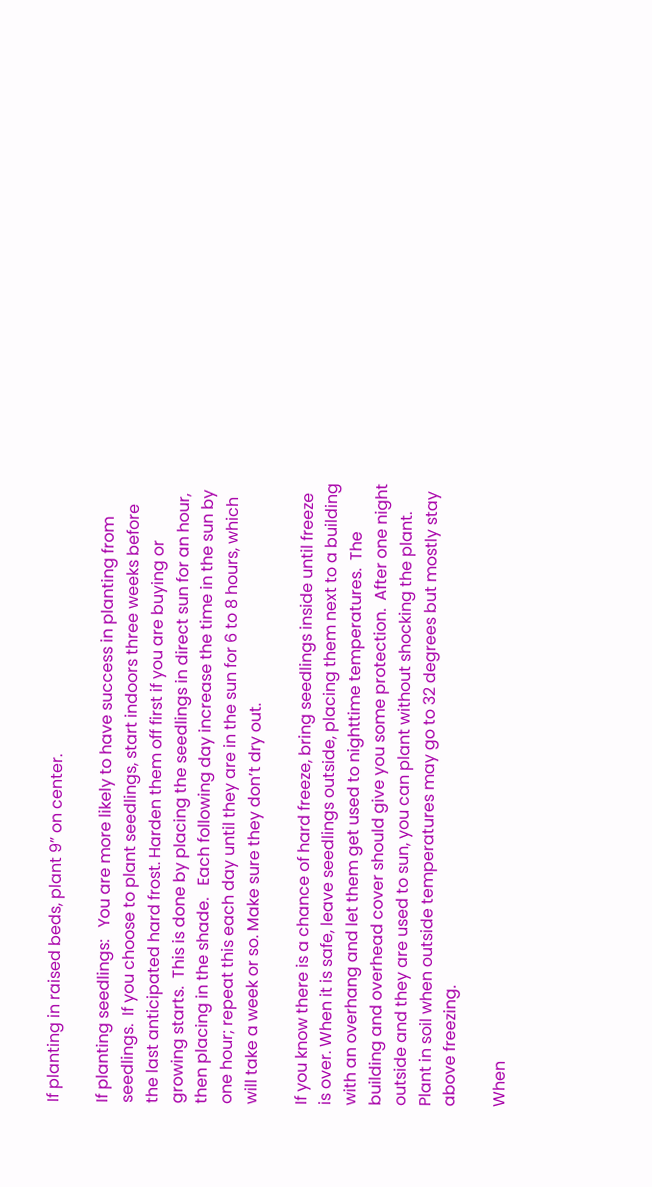If planting in raised beds, plant 9” on center.

If planting seedlings:   You are more likely to have success in planting from seedlings.  If you choose to plant seedlings, start indoors three weeks before the last anticipated hard frost. Harden them off first if you are buying or growing starts.  This is done by placing the seedlings in direct sun for an hour, then placing in the shade.   Each following day increase the time in the sun by one hour; repeat this each day until they are in the sun for 6 to 8 hours, which will take a week or so. Make sure they don’t dry out.

If you know there is a chance of hard freeze, bring seedlings inside until freeze is over. When it is safe, leave seedlings outside, placing them next to a building with an overhang and let them get used to nighttime temperatures.  The building and overhead cover should give you some protection.  After one night outside and they are used to sun, you can plant without shocking the plant.  Plant in soil when outside temperatures may go to 32 degrees but mostly stay above freezing.

When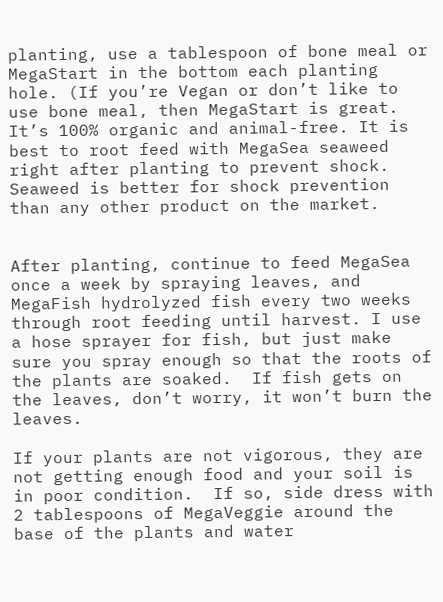planting, use a tablespoon of bone meal or MegaStart in the bottom each planting hole. (If you’re Vegan or don’t like to use bone meal, then MegaStart is great. It’s 100% organic and animal-free. It is best to root feed with MegaSea seaweed right after planting to prevent shock.  Seaweed is better for shock prevention than any other product on the market.


After planting, continue to feed MegaSea once a week by spraying leaves, and MegaFish hydrolyzed fish every two weeks through root feeding until harvest. I use a hose sprayer for fish, but just make sure you spray enough so that the roots of the plants are soaked.  If fish gets on the leaves, don’t worry, it won’t burn the leaves.

If your plants are not vigorous, they are not getting enough food and your soil is in poor condition.  If so, side dress with 2 tablespoons of MegaVeggie around the base of the plants and water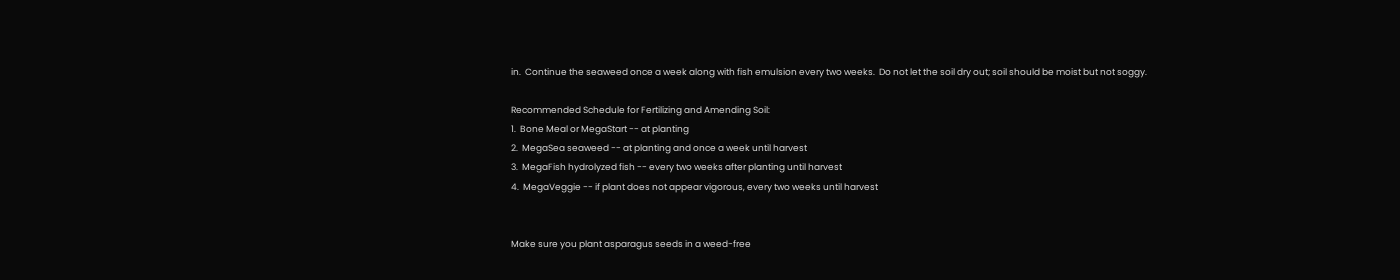in.  Continue the seaweed once a week along with fish emulsion every two weeks.  Do not let the soil dry out; soil should be moist but not soggy.

Recommended Schedule for Fertilizing and Amending Soil:
1.  Bone Meal or MegaStart -- at planting
2.  MegaSea seaweed -- at planting and once a week until harvest
3.  MegaFish hydrolyzed fish -- every two weeks after planting until harvest
4.  MegaVeggie -- if plant does not appear vigorous, every two weeks until harvest


Make sure you plant asparagus seeds in a weed-free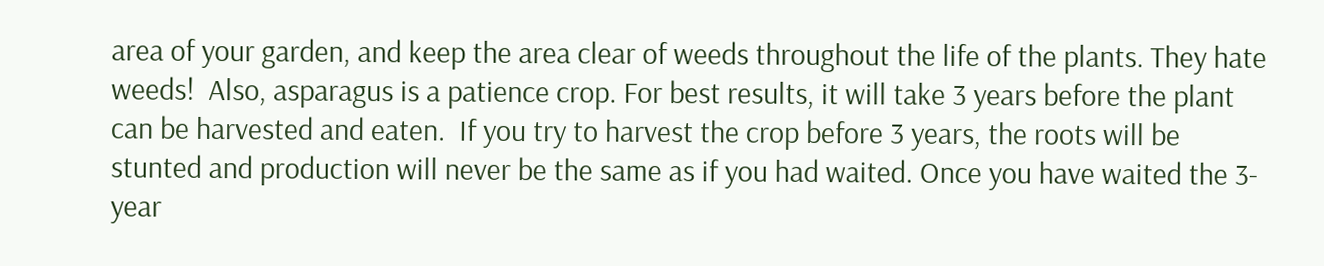area of your garden, and keep the area clear of weeds throughout the life of the plants. They hate weeds!  Also, asparagus is a patience crop. For best results, it will take 3 years before the plant can be harvested and eaten.  If you try to harvest the crop before 3 years, the roots will be stunted and production will never be the same as if you had waited. Once you have waited the 3-year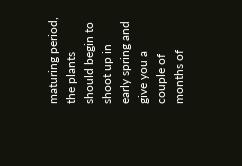maturing period, the plants should begin to shoot up in early spring and give you a couple of months of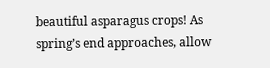beautiful asparagus crops! As spring’s end approaches, allow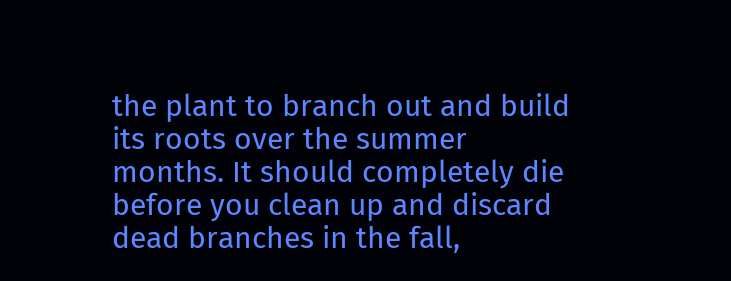the plant to branch out and build its roots over the summer months. It should completely die before you clean up and discard dead branches in the fall,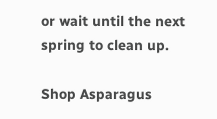or wait until the next spring to clean up.

Shop Asparagus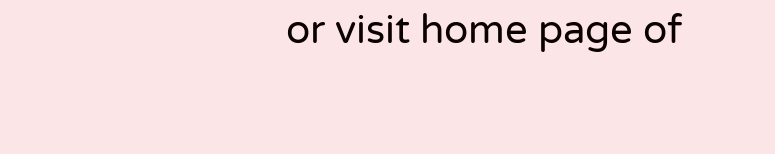or visit home page of